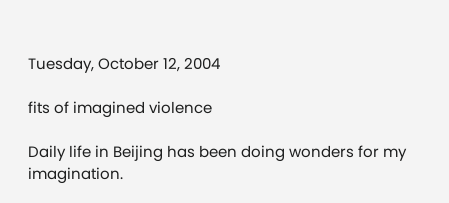Tuesday, October 12, 2004

fits of imagined violence

Daily life in Beijing has been doing wonders for my imagination.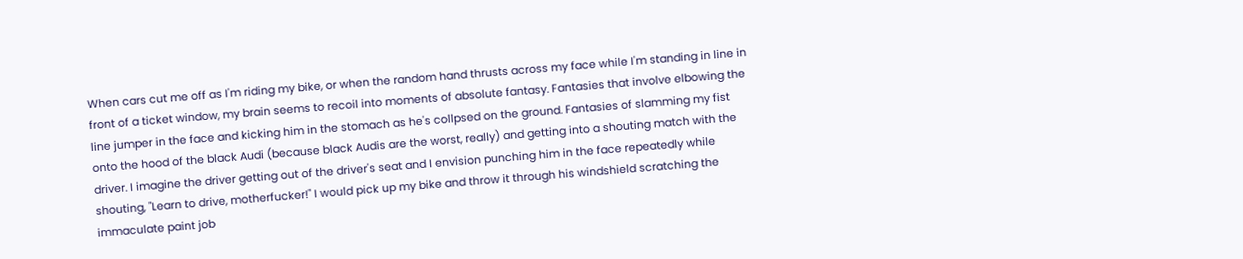When cars cut me off as I'm riding my bike, or when the random hand thrusts across my face while I'm standing in line in front of a ticket window, my brain seems to recoil into moments of absolute fantasy. Fantasies that involve elbowing the line jumper in the face and kicking him in the stomach as he's collpsed on the ground. Fantasies of slamming my fist onto the hood of the black Audi (because black Audis are the worst, really) and getting into a shouting match with the driver. I imagine the driver getting out of the driver's seat and I envision punching him in the face repeatedly while shouting, "Learn to drive, motherfucker!" I would pick up my bike and throw it through his windshield scratching the immaculate paint job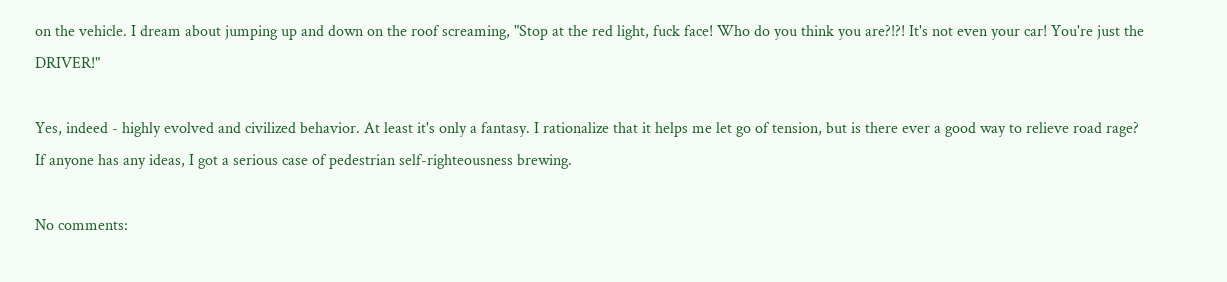on the vehicle. I dream about jumping up and down on the roof screaming, "Stop at the red light, fuck face! Who do you think you are?!?! It's not even your car! You're just the DRIVER!"

Yes, indeed - highly evolved and civilized behavior. At least it's only a fantasy. I rationalize that it helps me let go of tension, but is there ever a good way to relieve road rage? If anyone has any ideas, I got a serious case of pedestrian self-righteousness brewing.

No comments: